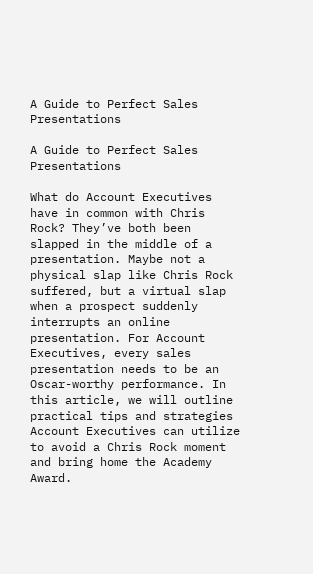A Guide to Perfect Sales Presentations

A Guide to Perfect Sales Presentations

What do Account Executives have in common with Chris Rock? They’ve both been slapped in the middle of a presentation. Maybe not a physical slap like Chris Rock suffered, but a virtual slap when a prospect suddenly interrupts an online presentation. For Account Executives, every sales presentation needs to be an Oscar-worthy performance. In this article, we will outline practical tips and strategies Account Executives can utilize to avoid a Chris Rock moment and bring home the Academy Award.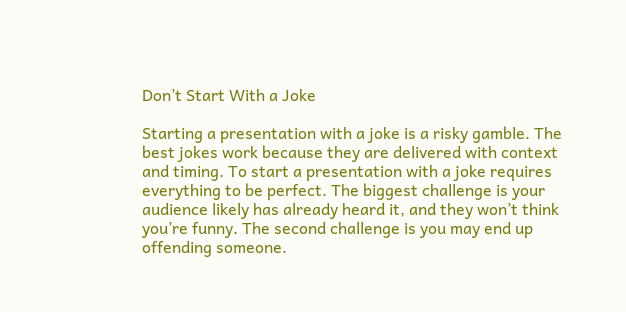Don’t Start With a Joke

Starting a presentation with a joke is a risky gamble. The best jokes work because they are delivered with context and timing. To start a presentation with a joke requires everything to be perfect. The biggest challenge is your audience likely has already heard it, and they won’t think you’re funny. The second challenge is you may end up offending someone.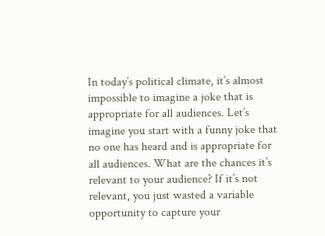In today’s political climate, it’s almost impossible to imagine a joke that is appropriate for all audiences. Let’s imagine you start with a funny joke that no one has heard and is appropriate for all audiences. What are the chances it’s relevant to your audience? If it’s not relevant, you just wasted a variable opportunity to capture your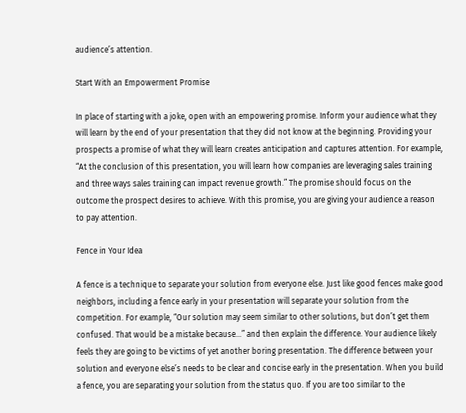audience’s attention.

Start With an Empowerment Promise

In place of starting with a joke, open with an empowering promise. Inform your audience what they will learn by the end of your presentation that they did not know at the beginning. Providing your prospects a promise of what they will learn creates anticipation and captures attention. For example, “At the conclusion of this presentation, you will learn how companies are leveraging sales training and three ways sales training can impact revenue growth.” The promise should focus on the outcome the prospect desires to achieve. With this promise, you are giving your audience a reason to pay attention.

Fence in Your Idea

A fence is a technique to separate your solution from everyone else. Just like good fences make good neighbors, including a fence early in your presentation will separate your solution from the competition. For example, “Our solution may seem similar to other solutions, but don’t get them confused. That would be a mistake because…” and then explain the difference. Your audience likely feels they are going to be victims of yet another boring presentation. The difference between your solution and everyone else’s needs to be clear and concise early in the presentation. When you build a fence, you are separating your solution from the status quo. If you are too similar to the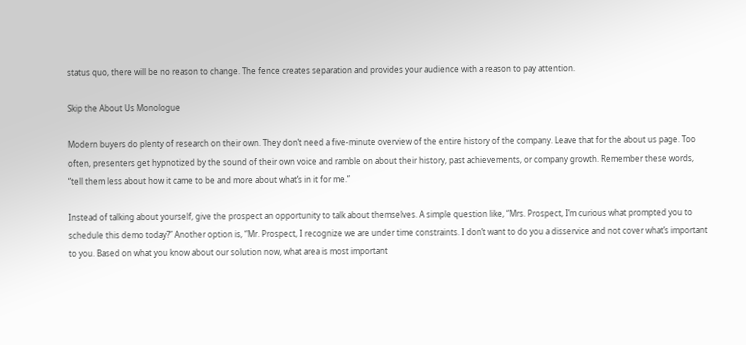status quo, there will be no reason to change. The fence creates separation and provides your audience with a reason to pay attention.

Skip the About Us Monologue

Modern buyers do plenty of research on their own. They don’t need a five-minute overview of the entire history of the company. Leave that for the about us page. Too often, presenters get hypnotized by the sound of their own voice and ramble on about their history, past achievements, or company growth. Remember these words, “tell them less about how it came to be and more about what’s in it for me.”

Instead of talking about yourself, give the prospect an opportunity to talk about themselves. A simple question like, “Mrs. Prospect, I’m curious what prompted you to schedule this demo today?” Another option is, “Mr. Prospect, I recognize we are under time constraints. I don’t want to do you a disservice and not cover what’s important to you. Based on what you know about our solution now, what area is most important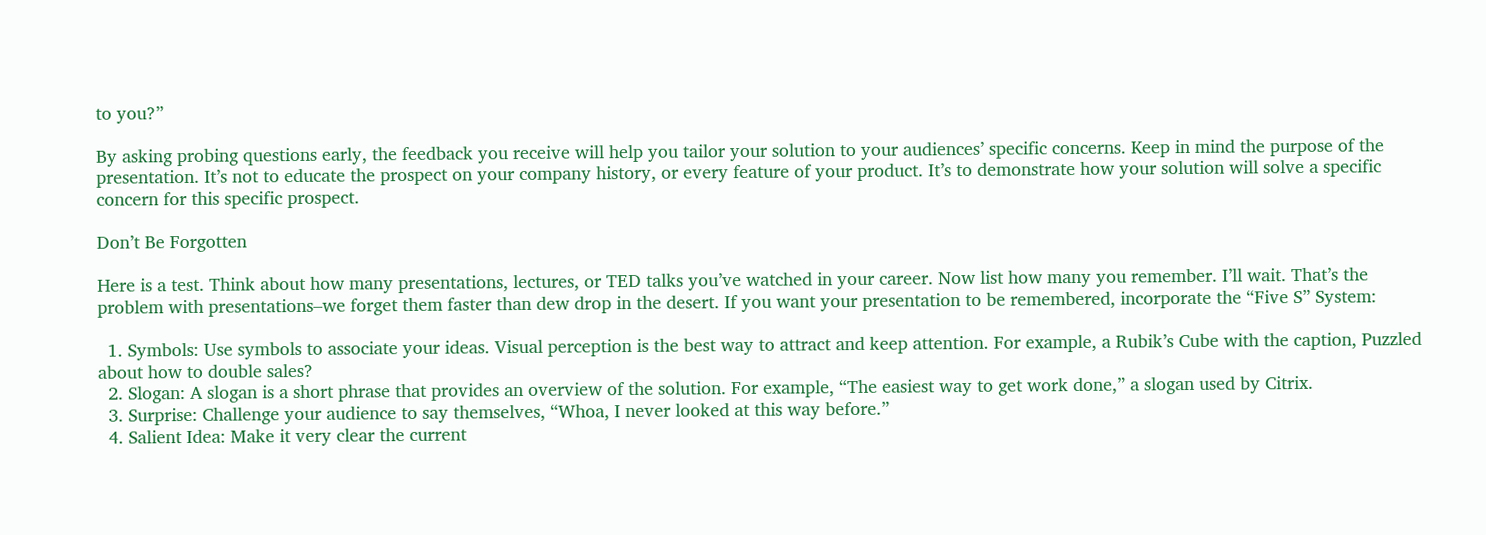to you?”

By asking probing questions early, the feedback you receive will help you tailor your solution to your audiences’ specific concerns. Keep in mind the purpose of the presentation. It’s not to educate the prospect on your company history, or every feature of your product. It’s to demonstrate how your solution will solve a specific concern for this specific prospect.

Don’t Be Forgotten

Here is a test. Think about how many presentations, lectures, or TED talks you’ve watched in your career. Now list how many you remember. I’ll wait. That’s the problem with presentations–we forget them faster than dew drop in the desert. If you want your presentation to be remembered, incorporate the “Five S” System:

  1. Symbols: Use symbols to associate your ideas. Visual perception is the best way to attract and keep attention. For example, a Rubik’s Cube with the caption, Puzzled about how to double sales?
  2. Slogan: A slogan is a short phrase that provides an overview of the solution. For example, “The easiest way to get work done,” a slogan used by Citrix.
  3. Surprise: Challenge your audience to say themselves, “Whoa, I never looked at this way before.”
  4. Salient Idea: Make it very clear the current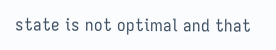state is not optimal and that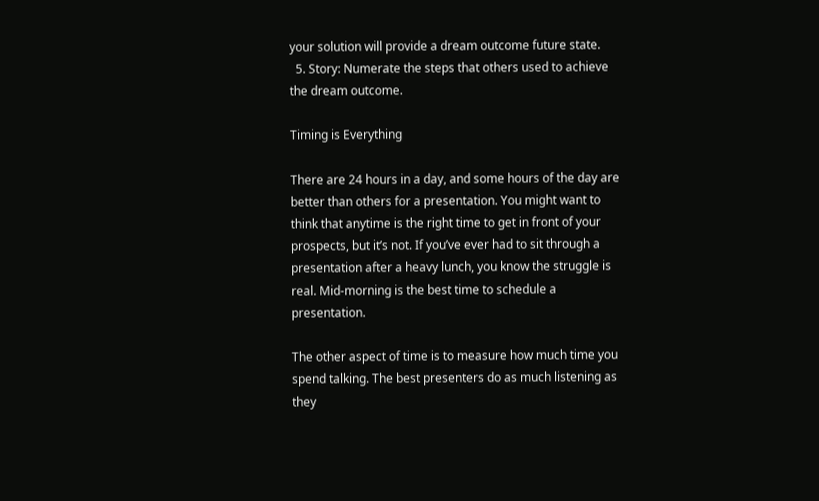your solution will provide a dream outcome future state.
  5. Story: Numerate the steps that others used to achieve the dream outcome.

Timing is Everything

There are 24 hours in a day, and some hours of the day are better than others for a presentation. You might want to think that anytime is the right time to get in front of your prospects, but it’s not. If you’ve ever had to sit through a presentation after a heavy lunch, you know the struggle is real. Mid-morning is the best time to schedule a presentation.

The other aspect of time is to measure how much time you spend talking. The best presenters do as much listening as they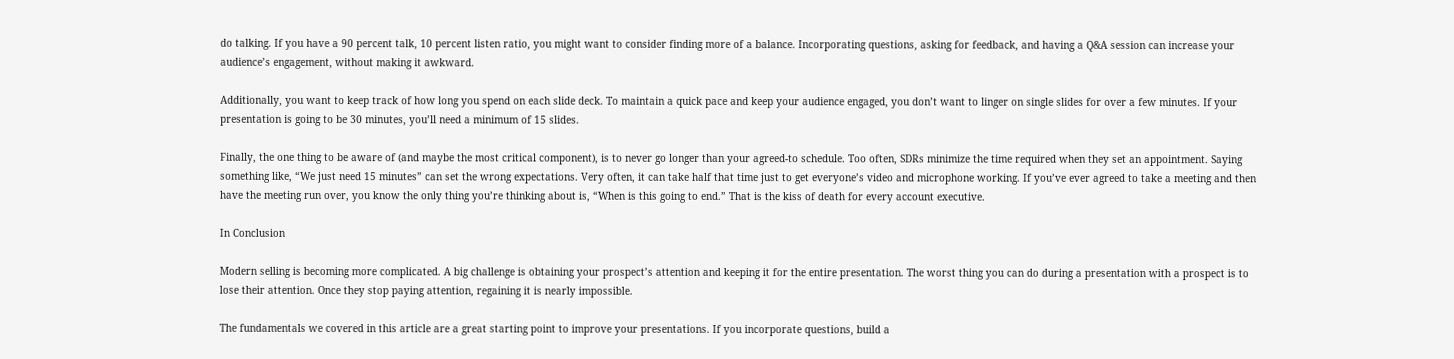do talking. If you have a 90 percent talk, 10 percent listen ratio, you might want to consider finding more of a balance. Incorporating questions, asking for feedback, and having a Q&A session can increase your audience’s engagement, without making it awkward.

Additionally, you want to keep track of how long you spend on each slide deck. To maintain a quick pace and keep your audience engaged, you don’t want to linger on single slides for over a few minutes. If your presentation is going to be 30 minutes, you’ll need a minimum of 15 slides.

Finally, the one thing to be aware of (and maybe the most critical component), is to never go longer than your agreed-to schedule. Too often, SDRs minimize the time required when they set an appointment. Saying something like, “We just need 15 minutes” can set the wrong expectations. Very often, it can take half that time just to get everyone’s video and microphone working. If you’ve ever agreed to take a meeting and then have the meeting run over, you know the only thing you’re thinking about is, “When is this going to end.” That is the kiss of death for every account executive.

In Conclusion

Modern selling is becoming more complicated. A big challenge is obtaining your prospect’s attention and keeping it for the entire presentation. The worst thing you can do during a presentation with a prospect is to lose their attention. Once they stop paying attention, regaining it is nearly impossible.

The fundamentals we covered in this article are a great starting point to improve your presentations. If you incorporate questions, build a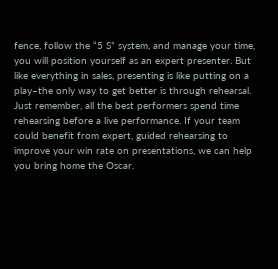fence, follow the “5 S” system, and manage your time, you will position yourself as an expert presenter. But like everything in sales, presenting is like putting on a play–the only way to get better is through rehearsal. Just remember, all the best performers spend time rehearsing before a live performance. If your team could benefit from expert, guided rehearsing to improve your win rate on presentations, we can help you bring home the Oscar.